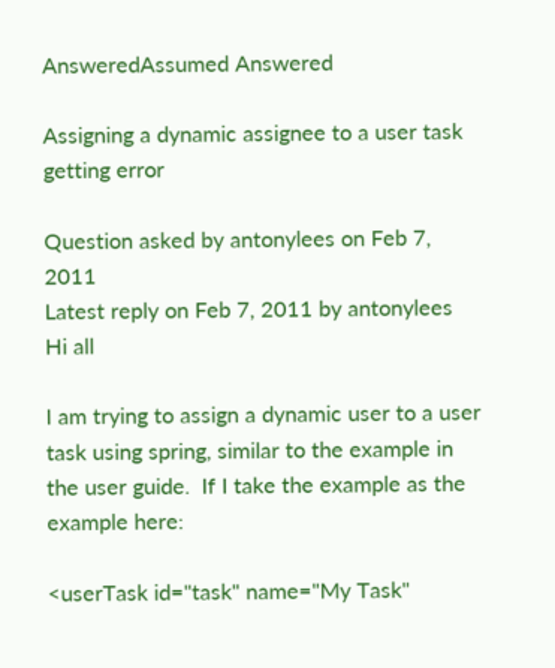AnsweredAssumed Answered

Assigning a dynamic assignee to a user task getting error

Question asked by antonylees on Feb 7, 2011
Latest reply on Feb 7, 2011 by antonylees
Hi all

I am trying to assign a dynamic user to a user task using spring, similar to the example in the user guide.  If I take the example as the example here:

<userTask id="task" name="My Task"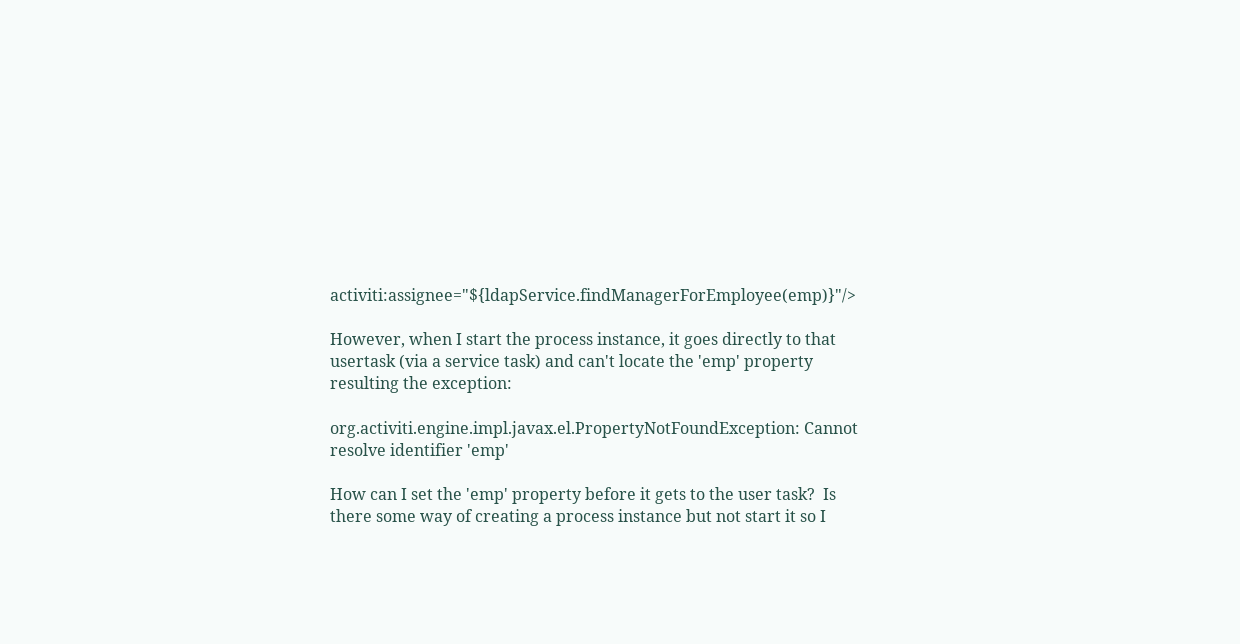activiti:assignee="${ldapService.findManagerForEmployee(emp)}"/>

However, when I start the process instance, it goes directly to that usertask (via a service task) and can't locate the 'emp' property resulting the exception:

org.activiti.engine.impl.javax.el.PropertyNotFoundException: Cannot resolve identifier 'emp'

How can I set the 'emp' property before it gets to the user task?  Is there some way of creating a process instance but not start it so I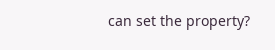can set the property?